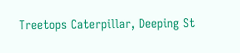Treetops Caterpillar, Deeping St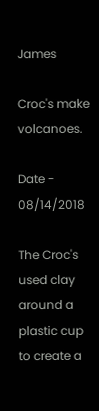James

Croc's make volcanoes.

Date - 08/14/2018

The Croc's used clay around a plastic cup to create a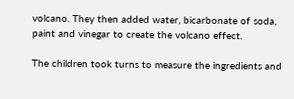volcano. They then added water, bicarbonate of soda, paint and vinegar to create the volcano effect.

The children took turns to measure the ingredients and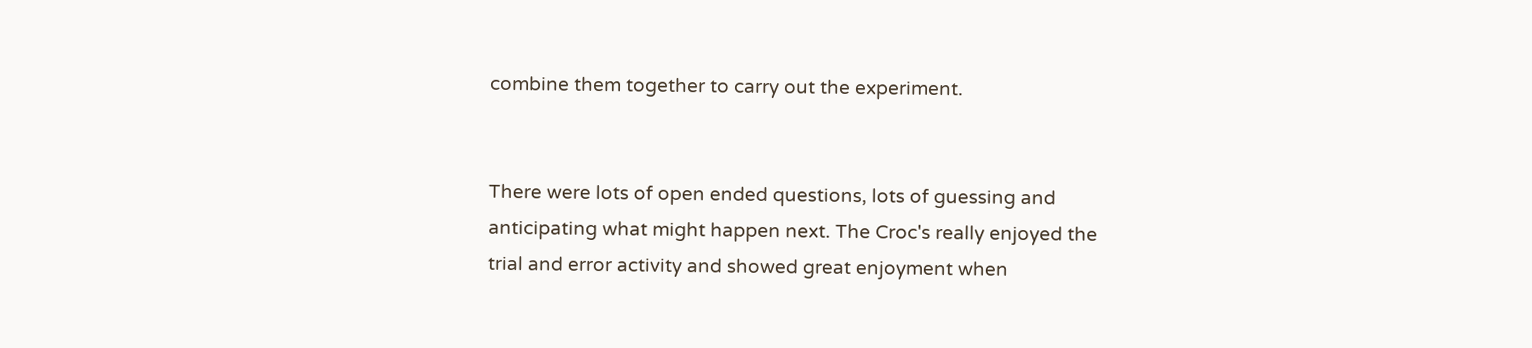combine them together to carry out the experiment.


There were lots of open ended questions, lots of guessing and anticipating what might happen next. The Croc's really enjoyed the trial and error activity and showed great enjoyment when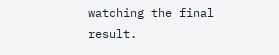watching the final result.